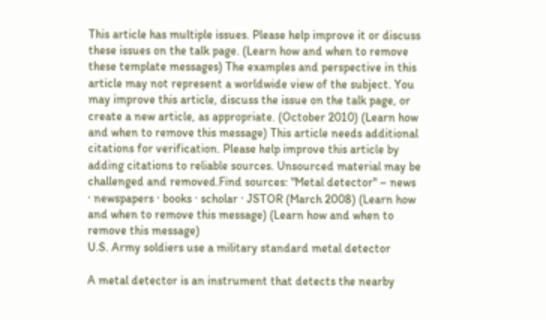This article has multiple issues. Please help improve it or discuss these issues on the talk page. (Learn how and when to remove these template messages) The examples and perspective in this article may not represent a worldwide view of the subject. You may improve this article, discuss the issue on the talk page, or create a new article, as appropriate. (October 2010) (Learn how and when to remove this message) This article needs additional citations for verification. Please help improve this article by adding citations to reliable sources. Unsourced material may be challenged and removed.Find sources: "Metal detector" – news · newspapers · books · scholar · JSTOR (March 2008) (Learn how and when to remove this message) (Learn how and when to remove this message)
U.S. Army soldiers use a military standard metal detector

A metal detector is an instrument that detects the nearby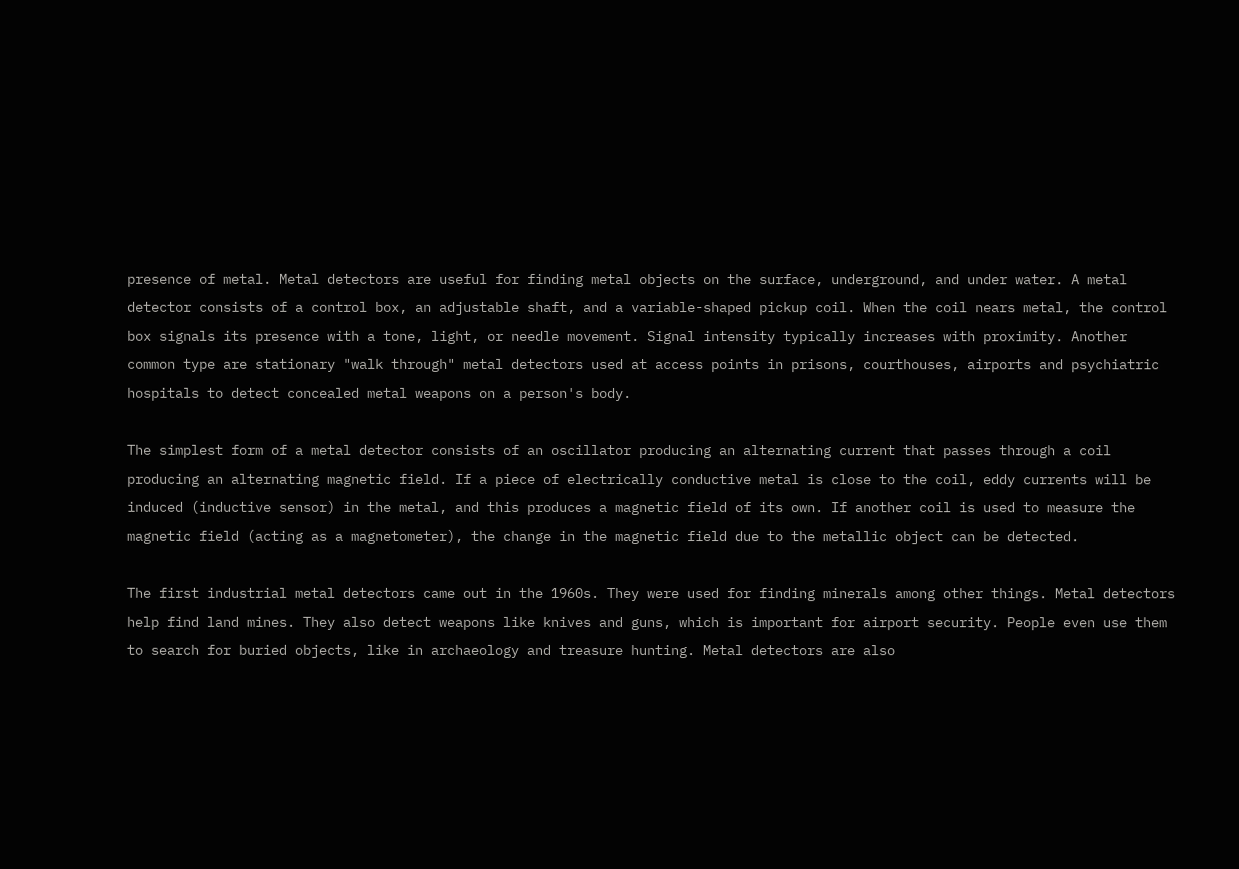presence of metal. Metal detectors are useful for finding metal objects on the surface, underground, and under water. A metal detector consists of a control box, an adjustable shaft, and a variable-shaped pickup coil. When the coil nears metal, the control box signals its presence with a tone, light, or needle movement. Signal intensity typically increases with proximity. Another common type are stationary "walk through" metal detectors used at access points in prisons, courthouses, airports and psychiatric hospitals to detect concealed metal weapons on a person's body.

The simplest form of a metal detector consists of an oscillator producing an alternating current that passes through a coil producing an alternating magnetic field. If a piece of electrically conductive metal is close to the coil, eddy currents will be induced (inductive sensor) in the metal, and this produces a magnetic field of its own. If another coil is used to measure the magnetic field (acting as a magnetometer), the change in the magnetic field due to the metallic object can be detected.

The first industrial metal detectors came out in the 1960s. They were used for finding minerals among other things. Metal detectors help find land mines. They also detect weapons like knives and guns, which is important for airport security. People even use them to search for buried objects, like in archaeology and treasure hunting. Metal detectors are also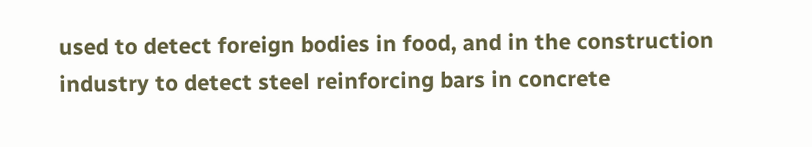used to detect foreign bodies in food, and in the construction industry to detect steel reinforcing bars in concrete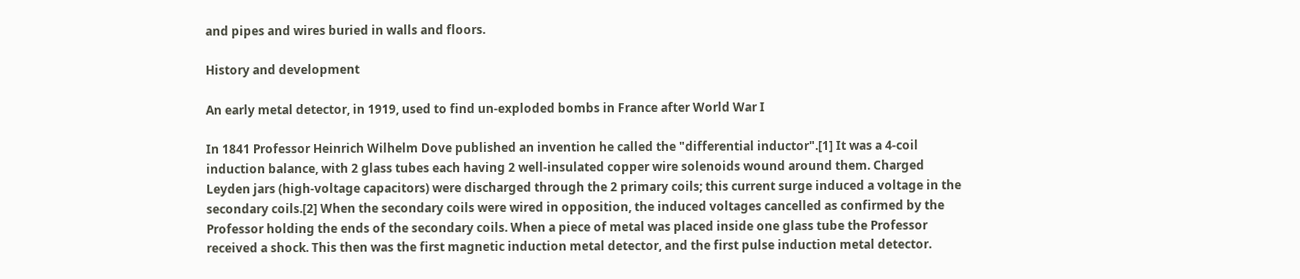and pipes and wires buried in walls and floors.

History and development

An early metal detector, in 1919, used to find un-exploded bombs in France after World War I

In 1841 Professor Heinrich Wilhelm Dove published an invention he called the "differential inductor".[1] It was a 4-coil induction balance, with 2 glass tubes each having 2 well-insulated copper wire solenoids wound around them. Charged Leyden jars (high-voltage capacitors) were discharged through the 2 primary coils; this current surge induced a voltage in the secondary coils.[2] When the secondary coils were wired in opposition, the induced voltages cancelled as confirmed by the Professor holding the ends of the secondary coils. When a piece of metal was placed inside one glass tube the Professor received a shock. This then was the first magnetic induction metal detector, and the first pulse induction metal detector.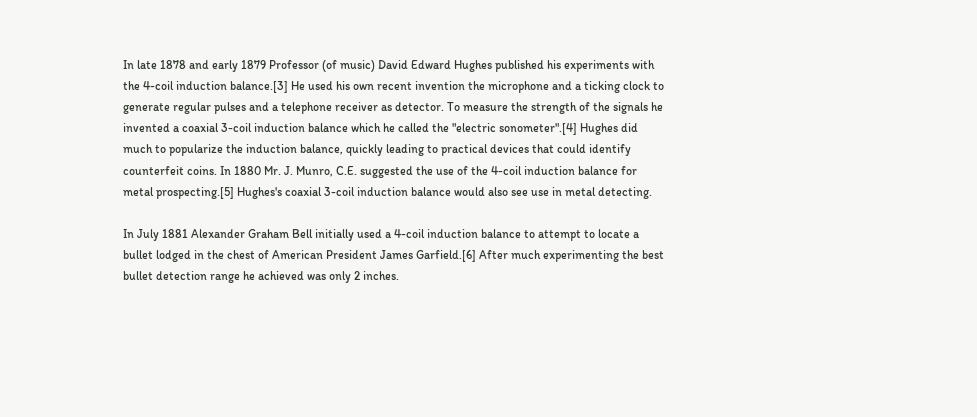In late 1878 and early 1879 Professor (of music) David Edward Hughes published his experiments with the 4-coil induction balance.[3] He used his own recent invention the microphone and a ticking clock to generate regular pulses and a telephone receiver as detector. To measure the strength of the signals he invented a coaxial 3-coil induction balance which he called the "electric sonometer".[4] Hughes did much to popularize the induction balance, quickly leading to practical devices that could identify counterfeit coins. In 1880 Mr. J. Munro, C.E. suggested the use of the 4-coil induction balance for metal prospecting.[5] Hughes's coaxial 3-coil induction balance would also see use in metal detecting.

In July 1881 Alexander Graham Bell initially used a 4-coil induction balance to attempt to locate a bullet lodged in the chest of American President James Garfield.[6] After much experimenting the best bullet detection range he achieved was only 2 inches.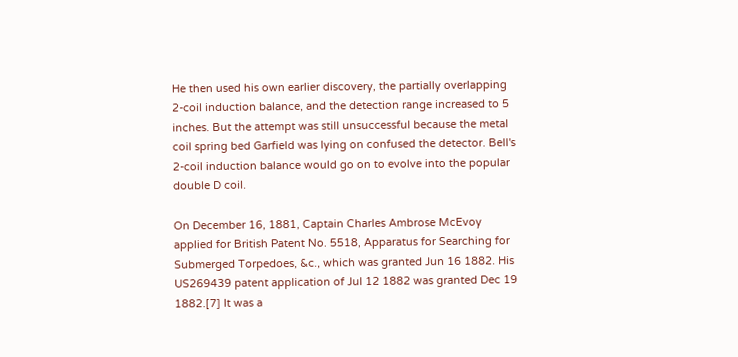He then used his own earlier discovery, the partially overlapping 2-coil induction balance, and the detection range increased to 5 inches. But the attempt was still unsuccessful because the metal coil spring bed Garfield was lying on confused the detector. Bell's 2-coil induction balance would go on to evolve into the popular double D coil.

On December 16, 1881, Captain Charles Ambrose McEvoy applied for British Patent No. 5518, Apparatus for Searching for Submerged Torpedoes, &c., which was granted Jun 16 1882. His US269439 patent application of Jul 12 1882 was granted Dec 19 1882.[7] It was a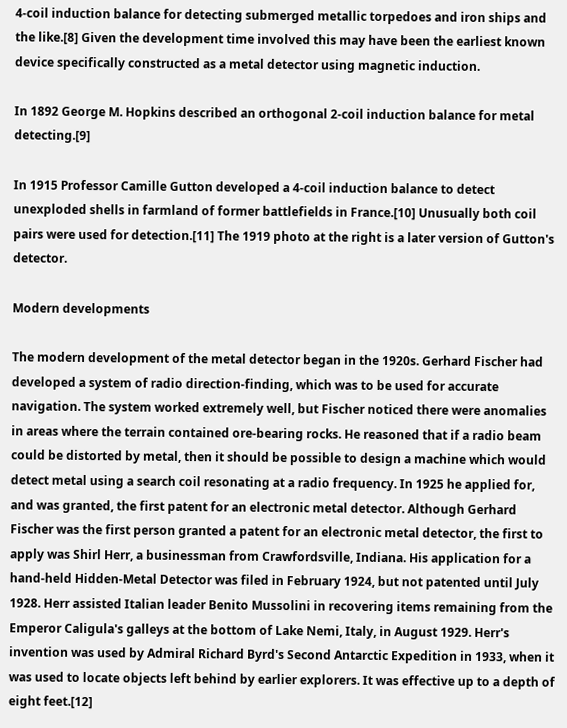4-coil induction balance for detecting submerged metallic torpedoes and iron ships and the like.[8] Given the development time involved this may have been the earliest known device specifically constructed as a metal detector using magnetic induction.

In 1892 George M. Hopkins described an orthogonal 2-coil induction balance for metal detecting.[9]

In 1915 Professor Camille Gutton developed a 4-coil induction balance to detect unexploded shells in farmland of former battlefields in France.[10] Unusually both coil pairs were used for detection.[11] The 1919 photo at the right is a later version of Gutton's detector.

Modern developments

The modern development of the metal detector began in the 1920s. Gerhard Fischer had developed a system of radio direction-finding, which was to be used for accurate navigation. The system worked extremely well, but Fischer noticed there were anomalies in areas where the terrain contained ore-bearing rocks. He reasoned that if a radio beam could be distorted by metal, then it should be possible to design a machine which would detect metal using a search coil resonating at a radio frequency. In 1925 he applied for, and was granted, the first patent for an electronic metal detector. Although Gerhard Fischer was the first person granted a patent for an electronic metal detector, the first to apply was Shirl Herr, a businessman from Crawfordsville, Indiana. His application for a hand-held Hidden-Metal Detector was filed in February 1924, but not patented until July 1928. Herr assisted Italian leader Benito Mussolini in recovering items remaining from the Emperor Caligula's galleys at the bottom of Lake Nemi, Italy, in August 1929. Herr's invention was used by Admiral Richard Byrd's Second Antarctic Expedition in 1933, when it was used to locate objects left behind by earlier explorers. It was effective up to a depth of eight feet.[12]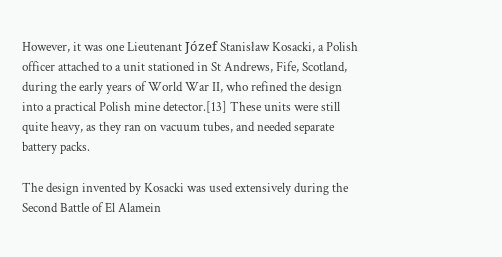However, it was one Lieutenant Józef Stanisław Kosacki, a Polish officer attached to a unit stationed in St Andrews, Fife, Scotland, during the early years of World War II, who refined the design into a practical Polish mine detector.[13] These units were still quite heavy, as they ran on vacuum tubes, and needed separate battery packs.

The design invented by Kosacki was used extensively during the Second Battle of El Alamein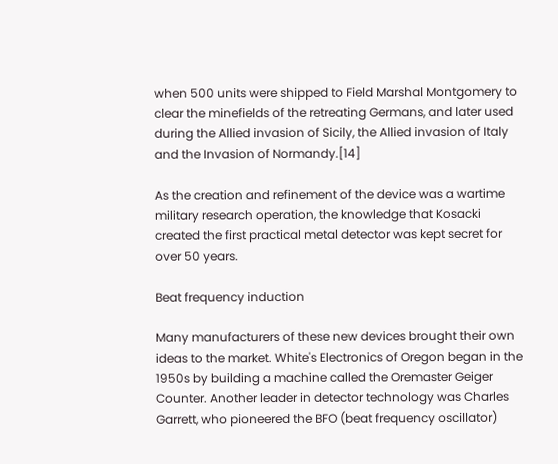when 500 units were shipped to Field Marshal Montgomery to clear the minefields of the retreating Germans, and later used during the Allied invasion of Sicily, the Allied invasion of Italy and the Invasion of Normandy.[14]

As the creation and refinement of the device was a wartime military research operation, the knowledge that Kosacki created the first practical metal detector was kept secret for over 50 years.

Beat frequency induction

Many manufacturers of these new devices brought their own ideas to the market. White's Electronics of Oregon began in the 1950s by building a machine called the Oremaster Geiger Counter. Another leader in detector technology was Charles Garrett, who pioneered the BFO (beat frequency oscillator)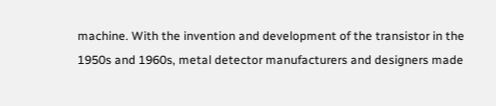machine. With the invention and development of the transistor in the 1950s and 1960s, metal detector manufacturers and designers made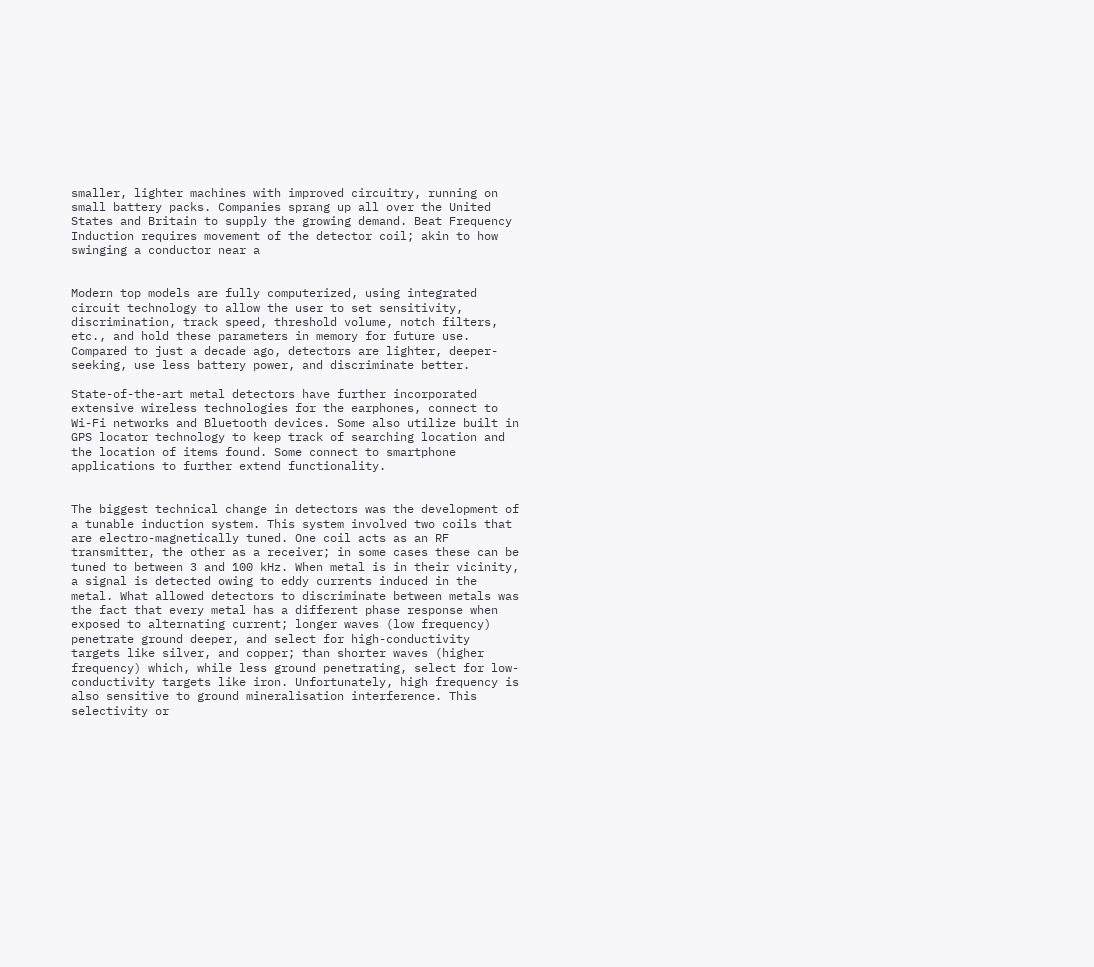smaller, lighter machines with improved circuitry, running on small battery packs. Companies sprang up all over the United States and Britain to supply the growing demand. Beat Frequency Induction requires movement of the detector coil; akin to how swinging a conductor near a


Modern top models are fully computerized, using integrated circuit technology to allow the user to set sensitivity, discrimination, track speed, threshold volume, notch filters, etc., and hold these parameters in memory for future use. Compared to just a decade ago, detectors are lighter, deeper-seeking, use less battery power, and discriminate better.

State-of-the-art metal detectors have further incorporated extensive wireless technologies for the earphones, connect to Wi-Fi networks and Bluetooth devices. Some also utilize built in GPS locator technology to keep track of searching location and the location of items found. Some connect to smartphone applications to further extend functionality.


The biggest technical change in detectors was the development of a tunable induction system. This system involved two coils that are electro-magnetically tuned. One coil acts as an RF transmitter, the other as a receiver; in some cases these can be tuned to between 3 and 100 kHz. When metal is in their vicinity, a signal is detected owing to eddy currents induced in the metal. What allowed detectors to discriminate between metals was the fact that every metal has a different phase response when exposed to alternating current; longer waves (low frequency) penetrate ground deeper, and select for high-conductivity targets like silver, and copper; than shorter waves (higher frequency) which, while less ground penetrating, select for low-conductivity targets like iron. Unfortunately, high frequency is also sensitive to ground mineralisation interference. This selectivity or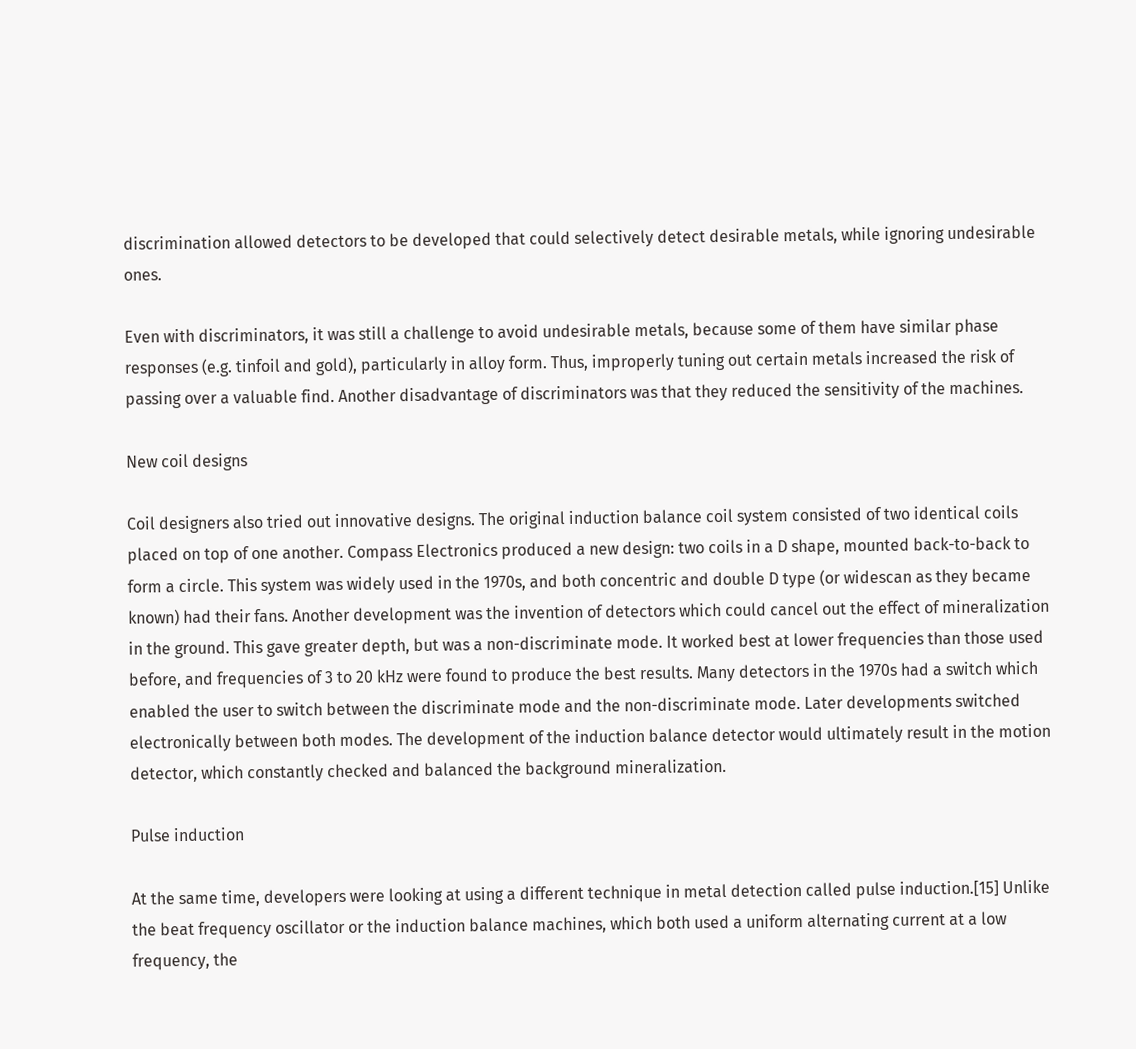discrimination allowed detectors to be developed that could selectively detect desirable metals, while ignoring undesirable ones.

Even with discriminators, it was still a challenge to avoid undesirable metals, because some of them have similar phase responses (e.g. tinfoil and gold), particularly in alloy form. Thus, improperly tuning out certain metals increased the risk of passing over a valuable find. Another disadvantage of discriminators was that they reduced the sensitivity of the machines.

New coil designs

Coil designers also tried out innovative designs. The original induction balance coil system consisted of two identical coils placed on top of one another. Compass Electronics produced a new design: two coils in a D shape, mounted back-to-back to form a circle. This system was widely used in the 1970s, and both concentric and double D type (or widescan as they became known) had their fans. Another development was the invention of detectors which could cancel out the effect of mineralization in the ground. This gave greater depth, but was a non-discriminate mode. It worked best at lower frequencies than those used before, and frequencies of 3 to 20 kHz were found to produce the best results. Many detectors in the 1970s had a switch which enabled the user to switch between the discriminate mode and the non-discriminate mode. Later developments switched electronically between both modes. The development of the induction balance detector would ultimately result in the motion detector, which constantly checked and balanced the background mineralization.

Pulse induction

At the same time, developers were looking at using a different technique in metal detection called pulse induction.[15] Unlike the beat frequency oscillator or the induction balance machines, which both used a uniform alternating current at a low frequency, the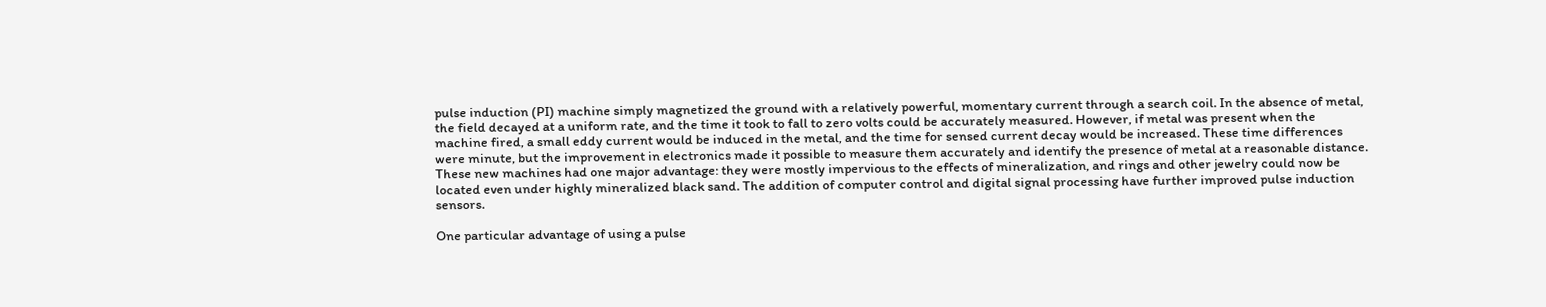pulse induction (PI) machine simply magnetized the ground with a relatively powerful, momentary current through a search coil. In the absence of metal, the field decayed at a uniform rate, and the time it took to fall to zero volts could be accurately measured. However, if metal was present when the machine fired, a small eddy current would be induced in the metal, and the time for sensed current decay would be increased. These time differences were minute, but the improvement in electronics made it possible to measure them accurately and identify the presence of metal at a reasonable distance. These new machines had one major advantage: they were mostly impervious to the effects of mineralization, and rings and other jewelry could now be located even under highly mineralized black sand. The addition of computer control and digital signal processing have further improved pulse induction sensors.

One particular advantage of using a pulse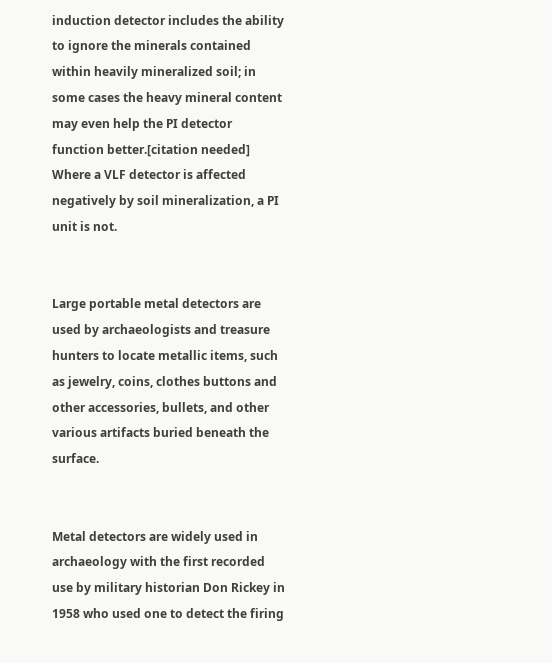induction detector includes the ability to ignore the minerals contained within heavily mineralized soil; in some cases the heavy mineral content may even help the PI detector function better.[citation needed] Where a VLF detector is affected negatively by soil mineralization, a PI unit is not.


Large portable metal detectors are used by archaeologists and treasure hunters to locate metallic items, such as jewelry, coins, clothes buttons and other accessories, bullets, and other various artifacts buried beneath the surface.


Metal detectors are widely used in archaeology with the first recorded use by military historian Don Rickey in 1958 who used one to detect the firing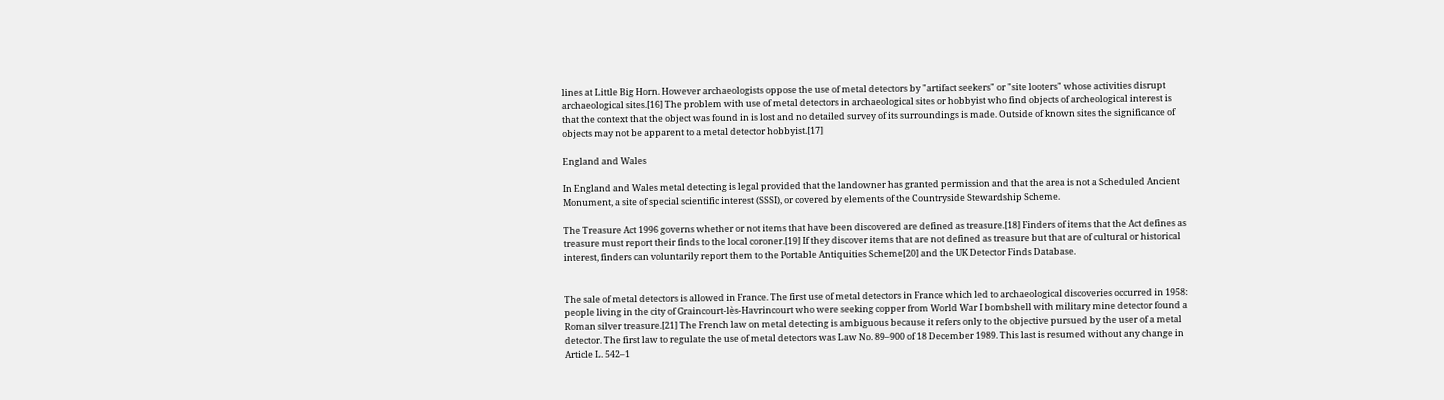lines at Little Big Horn. However archaeologists oppose the use of metal detectors by "artifact seekers" or "site looters" whose activities disrupt archaeological sites.[16] The problem with use of metal detectors in archaeological sites or hobbyist who find objects of archeological interest is that the context that the object was found in is lost and no detailed survey of its surroundings is made. Outside of known sites the significance of objects may not be apparent to a metal detector hobbyist.[17]

England and Wales

In England and Wales metal detecting is legal provided that the landowner has granted permission and that the area is not a Scheduled Ancient Monument, a site of special scientific interest (SSSI), or covered by elements of the Countryside Stewardship Scheme.

The Treasure Act 1996 governs whether or not items that have been discovered are defined as treasure.[18] Finders of items that the Act defines as treasure must report their finds to the local coroner.[19] If they discover items that are not defined as treasure but that are of cultural or historical interest, finders can voluntarily report them to the Portable Antiquities Scheme[20] and the UK Detector Finds Database.


The sale of metal detectors is allowed in France. The first use of metal detectors in France which led to archaeological discoveries occurred in 1958: people living in the city of Graincourt-lès-Havrincourt who were seeking copper from World War I bombshell with military mine detector found a Roman silver treasure.[21] The French law on metal detecting is ambiguous because it refers only to the objective pursued by the user of a metal detector. The first law to regulate the use of metal detectors was Law No. 89–900 of 18 December 1989. This last is resumed without any change in Article L. 542–1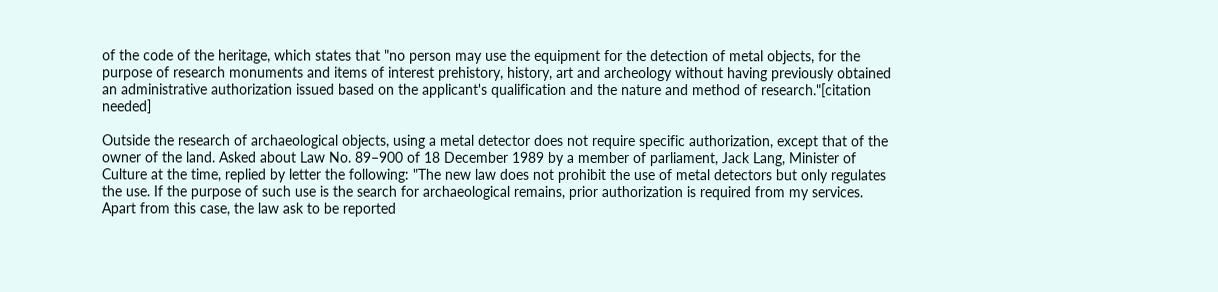of the code of the heritage, which states that "no person may use the equipment for the detection of metal objects, for the purpose of research monuments and items of interest prehistory, history, art and archeology without having previously obtained an administrative authorization issued based on the applicant's qualification and the nature and method of research."[citation needed]

Outside the research of archaeological objects, using a metal detector does not require specific authorization, except that of the owner of the land. Asked about Law No. 89–900 of 18 December 1989 by a member of parliament, Jack Lang, Minister of Culture at the time, replied by letter the following: "The new law does not prohibit the use of metal detectors but only regulates the use. If the purpose of such use is the search for archaeological remains, prior authorization is required from my services. Apart from this case, the law ask to be reported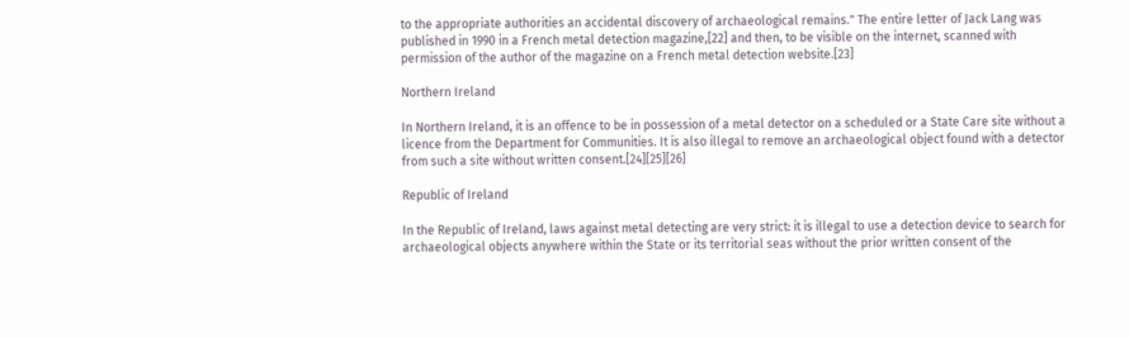to the appropriate authorities an accidental discovery of archaeological remains." The entire letter of Jack Lang was published in 1990 in a French metal detection magazine,[22] and then, to be visible on the internet, scanned with permission of the author of the magazine on a French metal detection website.[23]

Northern Ireland

In Northern Ireland, it is an offence to be in possession of a metal detector on a scheduled or a State Care site without a licence from the Department for Communities. It is also illegal to remove an archaeological object found with a detector from such a site without written consent.[24][25][26]

Republic of Ireland

In the Republic of Ireland, laws against metal detecting are very strict: it is illegal to use a detection device to search for archaeological objects anywhere within the State or its territorial seas without the prior written consent of the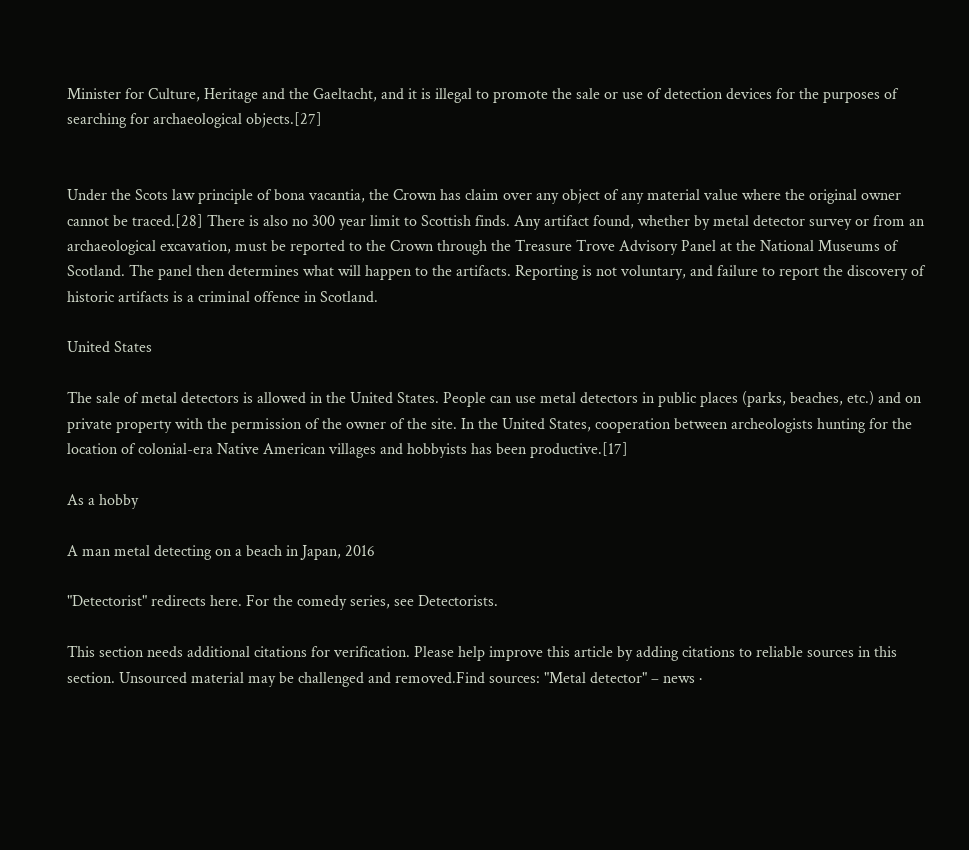Minister for Culture, Heritage and the Gaeltacht, and it is illegal to promote the sale or use of detection devices for the purposes of searching for archaeological objects.[27]


Under the Scots law principle of bona vacantia, the Crown has claim over any object of any material value where the original owner cannot be traced.[28] There is also no 300 year limit to Scottish finds. Any artifact found, whether by metal detector survey or from an archaeological excavation, must be reported to the Crown through the Treasure Trove Advisory Panel at the National Museums of Scotland. The panel then determines what will happen to the artifacts. Reporting is not voluntary, and failure to report the discovery of historic artifacts is a criminal offence in Scotland.

United States

The sale of metal detectors is allowed in the United States. People can use metal detectors in public places (parks, beaches, etc.) and on private property with the permission of the owner of the site. In the United States, cooperation between archeologists hunting for the location of colonial-era Native American villages and hobbyists has been productive.[17]

As a hobby

A man metal detecting on a beach in Japan, 2016

"Detectorist" redirects here. For the comedy series, see Detectorists.

This section needs additional citations for verification. Please help improve this article by adding citations to reliable sources in this section. Unsourced material may be challenged and removed.Find sources: "Metal detector" – news ·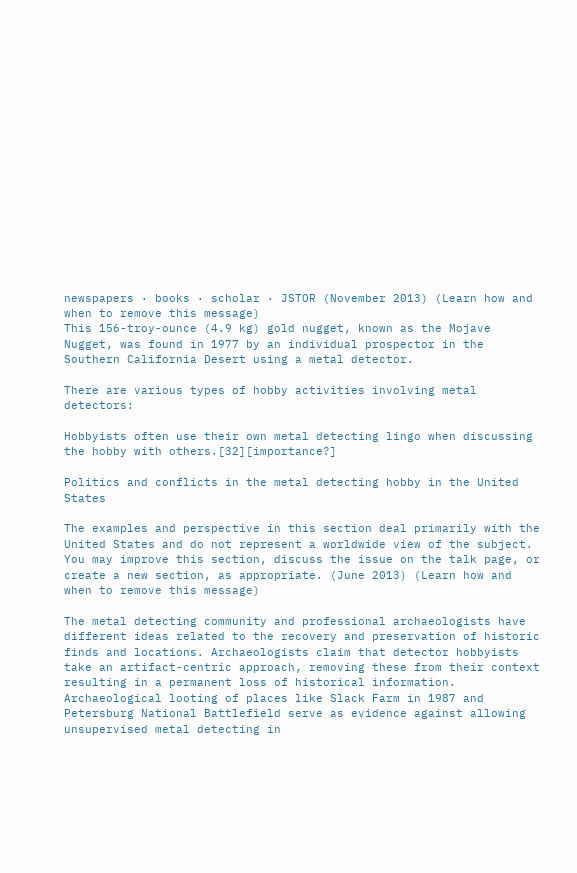newspapers · books · scholar · JSTOR (November 2013) (Learn how and when to remove this message)
This 156-troy-ounce (4.9 kg) gold nugget, known as the Mojave Nugget, was found in 1977 by an individual prospector in the Southern California Desert using a metal detector.

There are various types of hobby activities involving metal detectors:

Hobbyists often use their own metal detecting lingo when discussing the hobby with others.[32][importance?]

Politics and conflicts in the metal detecting hobby in the United States

The examples and perspective in this section deal primarily with the United States and do not represent a worldwide view of the subject. You may improve this section, discuss the issue on the talk page, or create a new section, as appropriate. (June 2013) (Learn how and when to remove this message)

The metal detecting community and professional archaeologists have different ideas related to the recovery and preservation of historic finds and locations. Archaeologists claim that detector hobbyists take an artifact-centric approach, removing these from their context resulting in a permanent loss of historical information. Archaeological looting of places like Slack Farm in 1987 and Petersburg National Battlefield serve as evidence against allowing unsupervised metal detecting in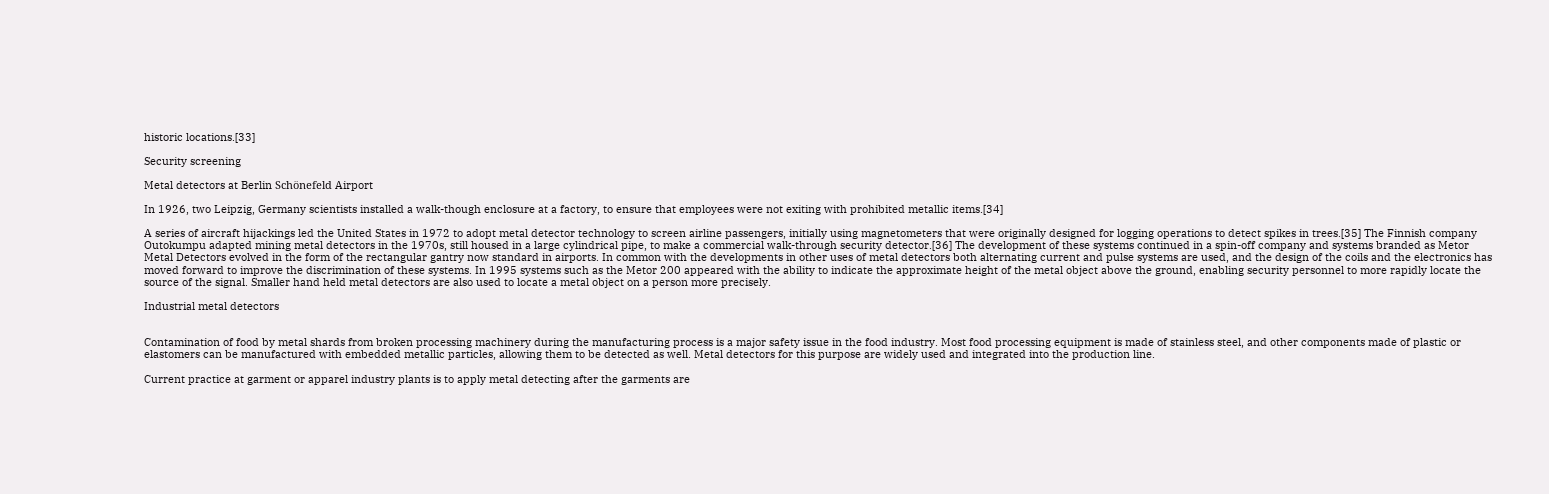historic locations.[33]

Security screening

Metal detectors at Berlin Schönefeld Airport

In 1926, two Leipzig, Germany scientists installed a walk-though enclosure at a factory, to ensure that employees were not exiting with prohibited metallic items.[34]

A series of aircraft hijackings led the United States in 1972 to adopt metal detector technology to screen airline passengers, initially using magnetometers that were originally designed for logging operations to detect spikes in trees.[35] The Finnish company Outokumpu adapted mining metal detectors in the 1970s, still housed in a large cylindrical pipe, to make a commercial walk-through security detector.[36] The development of these systems continued in a spin-off company and systems branded as Metor Metal Detectors evolved in the form of the rectangular gantry now standard in airports. In common with the developments in other uses of metal detectors both alternating current and pulse systems are used, and the design of the coils and the electronics has moved forward to improve the discrimination of these systems. In 1995 systems such as the Metor 200 appeared with the ability to indicate the approximate height of the metal object above the ground, enabling security personnel to more rapidly locate the source of the signal. Smaller hand held metal detectors are also used to locate a metal object on a person more precisely.

Industrial metal detectors


Contamination of food by metal shards from broken processing machinery during the manufacturing process is a major safety issue in the food industry. Most food processing equipment is made of stainless steel, and other components made of plastic or elastomers can be manufactured with embedded metallic particles, allowing them to be detected as well. Metal detectors for this purpose are widely used and integrated into the production line.

Current practice at garment or apparel industry plants is to apply metal detecting after the garments are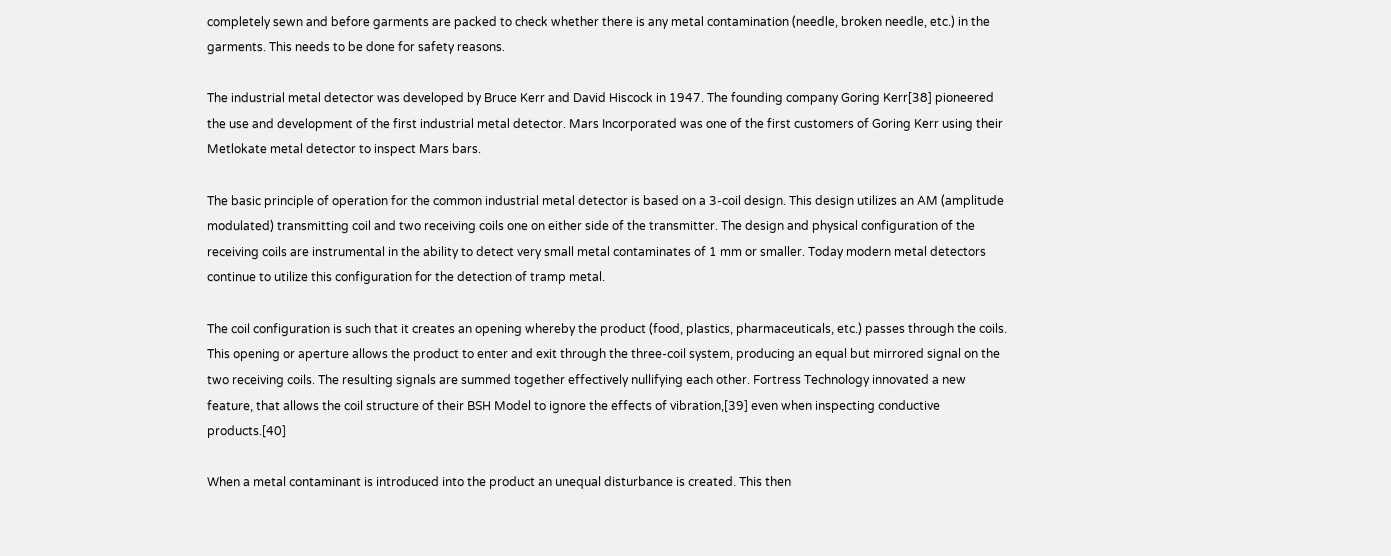completely sewn and before garments are packed to check whether there is any metal contamination (needle, broken needle, etc.) in the garments. This needs to be done for safety reasons.

The industrial metal detector was developed by Bruce Kerr and David Hiscock in 1947. The founding company Goring Kerr[38] pioneered the use and development of the first industrial metal detector. Mars Incorporated was one of the first customers of Goring Kerr using their Metlokate metal detector to inspect Mars bars.

The basic principle of operation for the common industrial metal detector is based on a 3-coil design. This design utilizes an AM (amplitude modulated) transmitting coil and two receiving coils one on either side of the transmitter. The design and physical configuration of the receiving coils are instrumental in the ability to detect very small metal contaminates of 1 mm or smaller. Today modern metal detectors continue to utilize this configuration for the detection of tramp metal.

The coil configuration is such that it creates an opening whereby the product (food, plastics, pharmaceuticals, etc.) passes through the coils. This opening or aperture allows the product to enter and exit through the three-coil system, producing an equal but mirrored signal on the two receiving coils. The resulting signals are summed together effectively nullifying each other. Fortress Technology innovated a new feature, that allows the coil structure of their BSH Model to ignore the effects of vibration,[39] even when inspecting conductive products.[40]

When a metal contaminant is introduced into the product an unequal disturbance is created. This then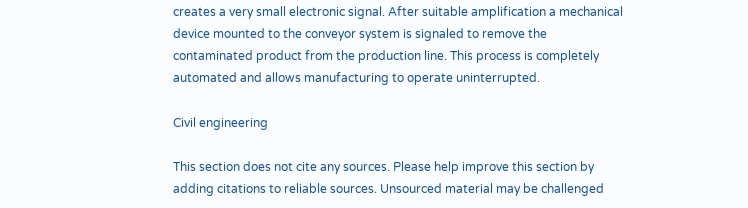creates a very small electronic signal. After suitable amplification a mechanical device mounted to the conveyor system is signaled to remove the contaminated product from the production line. This process is completely automated and allows manufacturing to operate uninterrupted.

Civil engineering

This section does not cite any sources. Please help improve this section by adding citations to reliable sources. Unsourced material may be challenged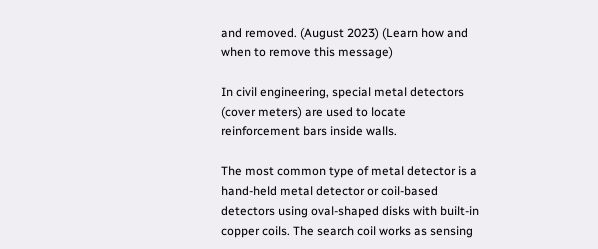and removed. (August 2023) (Learn how and when to remove this message)

In civil engineering, special metal detectors (cover meters) are used to locate reinforcement bars inside walls.

The most common type of metal detector is a hand-held metal detector or coil-based detectors using oval-shaped disks with built-in copper coils. The search coil works as sensing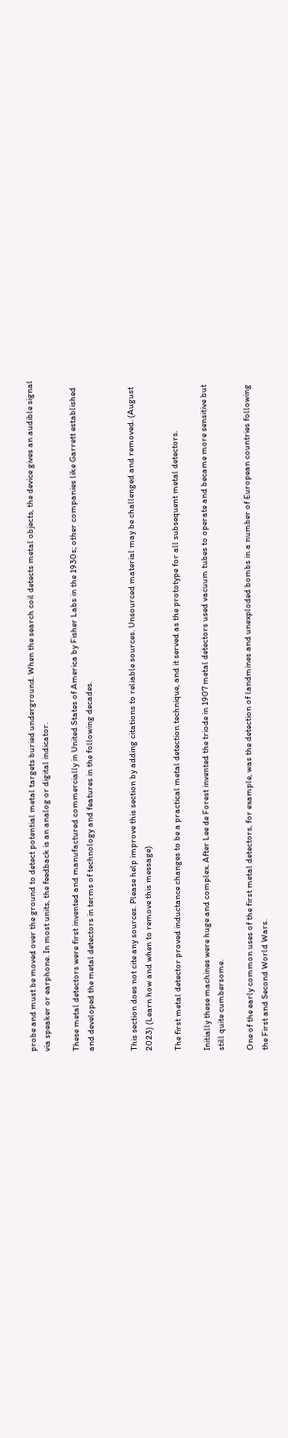probe and must be moved over the ground to detect potential metal targets buried underground. When the search coil detects metal objects, the device gives an audible signal via speaker or earphone. In most units, the feedback is an analog or digital indicator.

These metal detectors were first invented and manufactured commercially in United States of America by Fisher Labs in the 1930s; other companies like Garrett established and developed the metal detectors in terms of technology and features in the following decades.


This section does not cite any sources. Please help improve this section by adding citations to reliable sources. Unsourced material may be challenged and removed. (August 2023) (Learn how and when to remove this message)

The first metal detector proved inductance changes to be a practical metal detection technique, and it served as the prototype for all subsequent metal detectors.

Initially these machines were huge and complex. After Lee de Forest invented the triode in 1907 metal detectors used vacuum tubes to operate and became more sensitive but still quite cumbersome.

One of the early common uses of the first metal detectors, for example, was the detection of landmines and unexploded bombs in a number of European countries following the First and Second World Wars.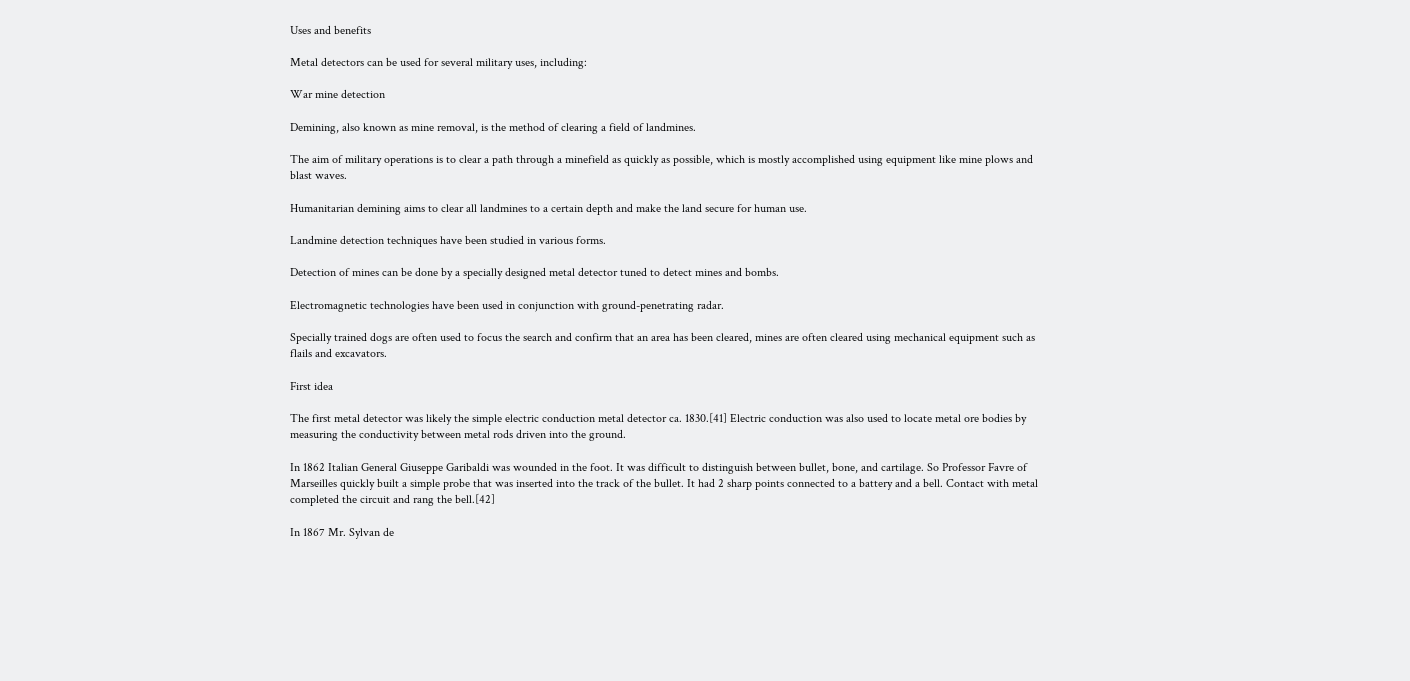Uses and benefits

Metal detectors can be used for several military uses, including:

War mine detection

Demining, also known as mine removal, is the method of clearing a field of landmines.

The aim of military operations is to clear a path through a minefield as quickly as possible, which is mostly accomplished using equipment like mine plows and blast waves.

Humanitarian demining aims to clear all landmines to a certain depth and make the land secure for human use.

Landmine detection techniques have been studied in various forms.

Detection of mines can be done by a specially designed metal detector tuned to detect mines and bombs.

Electromagnetic technologies have been used in conjunction with ground-penetrating radar.

Specially trained dogs are often used to focus the search and confirm that an area has been cleared, mines are often cleared using mechanical equipment such as flails and excavators.

First idea

The first metal detector was likely the simple electric conduction metal detector ca. 1830.[41] Electric conduction was also used to locate metal ore bodies by measuring the conductivity between metal rods driven into the ground.

In 1862 Italian General Giuseppe Garibaldi was wounded in the foot. It was difficult to distinguish between bullet, bone, and cartilage. So Professor Favre of Marseilles quickly built a simple probe that was inserted into the track of the bullet. It had 2 sharp points connected to a battery and a bell. Contact with metal completed the circuit and rang the bell.[42]

In 1867 Mr. Sylvan de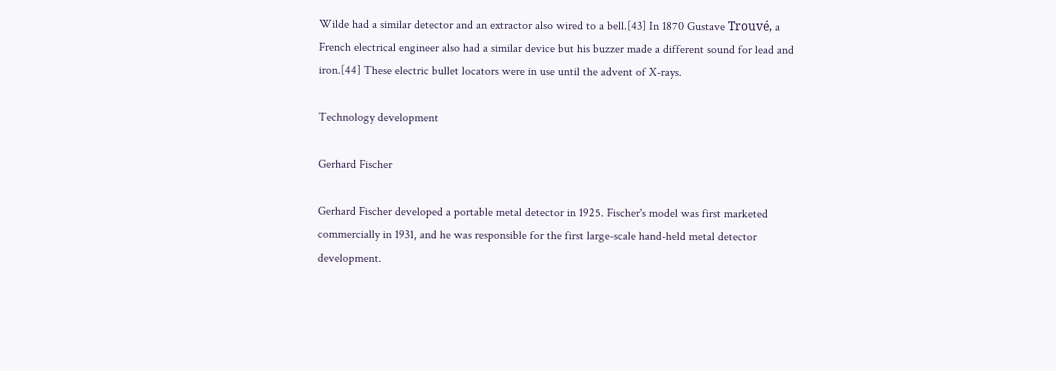Wilde had a similar detector and an extractor also wired to a bell.[43] In 1870 Gustave Trouvé, a French electrical engineer also had a similar device but his buzzer made a different sound for lead and iron.[44] These electric bullet locators were in use until the advent of X-rays.

Technology development

Gerhard Fischer

Gerhard Fischer developed a portable metal detector in 1925. Fischer's model was first marketed commercially in 1931, and he was responsible for the first large-scale hand-held metal detector development.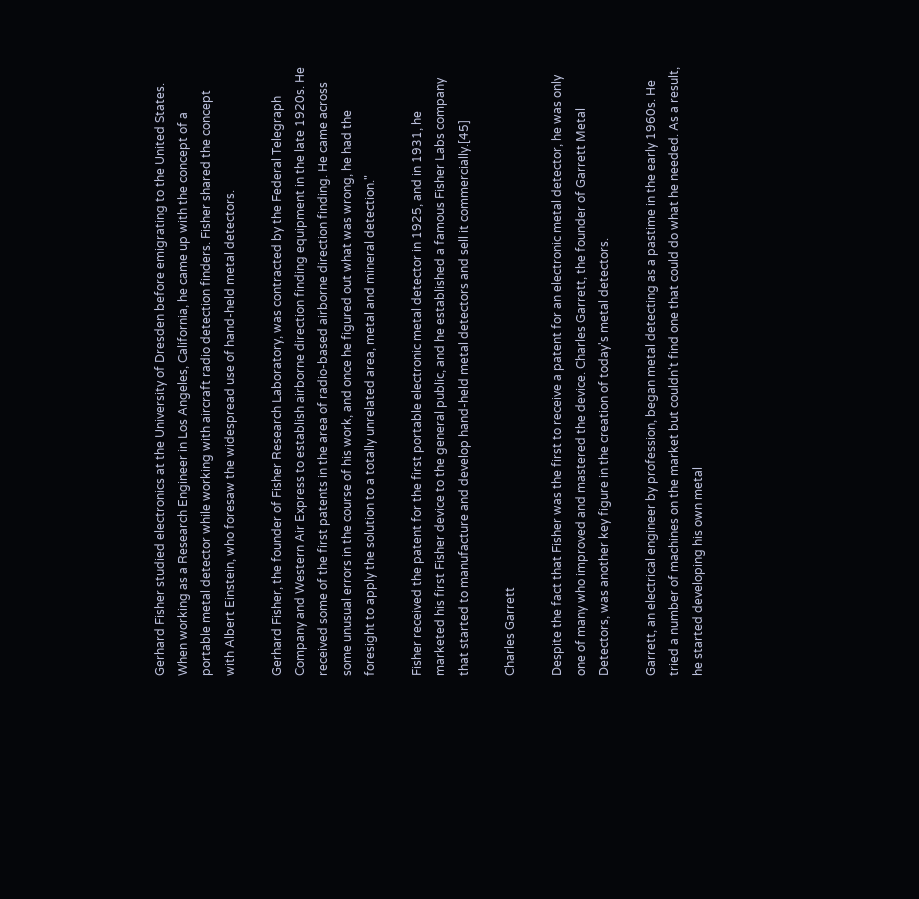Gerhard Fisher studied electronics at the University of Dresden before emigrating to the United States. When working as a Research Engineer in Los Angeles, California, he came up with the concept of a portable metal detector while working with aircraft radio detection finders. Fisher shared the concept with Albert Einstein, who foresaw the widespread use of hand-held metal detectors.

Gerhard Fisher, the founder of Fisher Research Laboratory, was contracted by the Federal Telegraph Company and Western Air Express to establish airborne direction finding equipment in the late 1920s. He received some of the first patents in the area of radio-based airborne direction finding. He came across some unusual errors in the course of his work, and once he figured out what was wrong, he had the foresight to apply the solution to a totally unrelated area, metal and mineral detection."

Fisher received the patent for the first portable electronic metal detector in 1925, and in 1931, he marketed his first Fisher device to the general public, and he established a famous Fisher Labs company that started to manufacture and develop hand-held metal detectors and sell it commercially.[45]

Charles Garrett

Despite the fact that Fisher was the first to receive a patent for an electronic metal detector, he was only one of many who improved and mastered the device. Charles Garrett, the founder of Garrett Metal Detectors, was another key figure in the creation of today's metal detectors.

Garrett, an electrical engineer by profession, began metal detecting as a pastime in the early 1960s. He tried a number of machines on the market but couldn't find one that could do what he needed. As a result, he started developing his own metal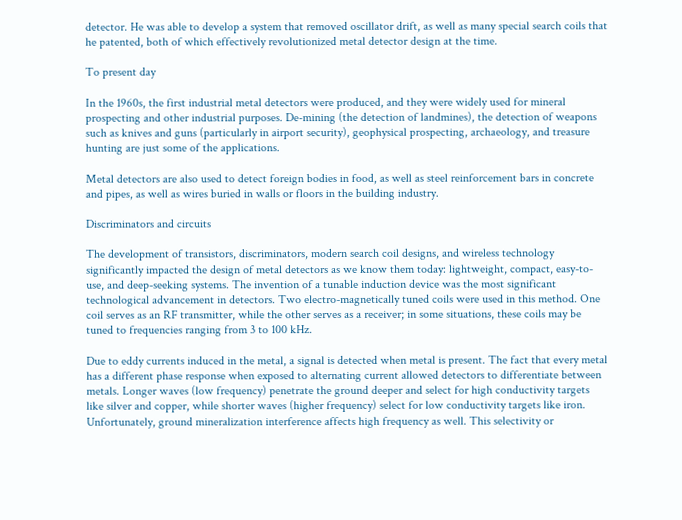detector. He was able to develop a system that removed oscillator drift, as well as many special search coils that he patented, both of which effectively revolutionized metal detector design at the time.

To present day

In the 1960s, the first industrial metal detectors were produced, and they were widely used for mineral prospecting and other industrial purposes. De-mining (the detection of landmines), the detection of weapons such as knives and guns (particularly in airport security), geophysical prospecting, archaeology, and treasure hunting are just some of the applications.

Metal detectors are also used to detect foreign bodies in food, as well as steel reinforcement bars in concrete and pipes, as well as wires buried in walls or floors in the building industry.

Discriminators and circuits

The development of transistors, discriminators, modern search coil designs, and wireless technology significantly impacted the design of metal detectors as we know them today: lightweight, compact, easy-to-use, and deep-seeking systems. The invention of a tunable induction device was the most significant technological advancement in detectors. Two electro-magnetically tuned coils were used in this method. One coil serves as an RF transmitter, while the other serves as a receiver; in some situations, these coils may be tuned to frequencies ranging from 3 to 100 kHz.

Due to eddy currents induced in the metal, a signal is detected when metal is present. The fact that every metal has a different phase response when exposed to alternating current allowed detectors to differentiate between metals. Longer waves (low frequency) penetrate the ground deeper and select for high conductivity targets like silver and copper, while shorter waves (higher frequency) select for low conductivity targets like iron. Unfortunately, ground mineralization interference affects high frequency as well. This selectivity or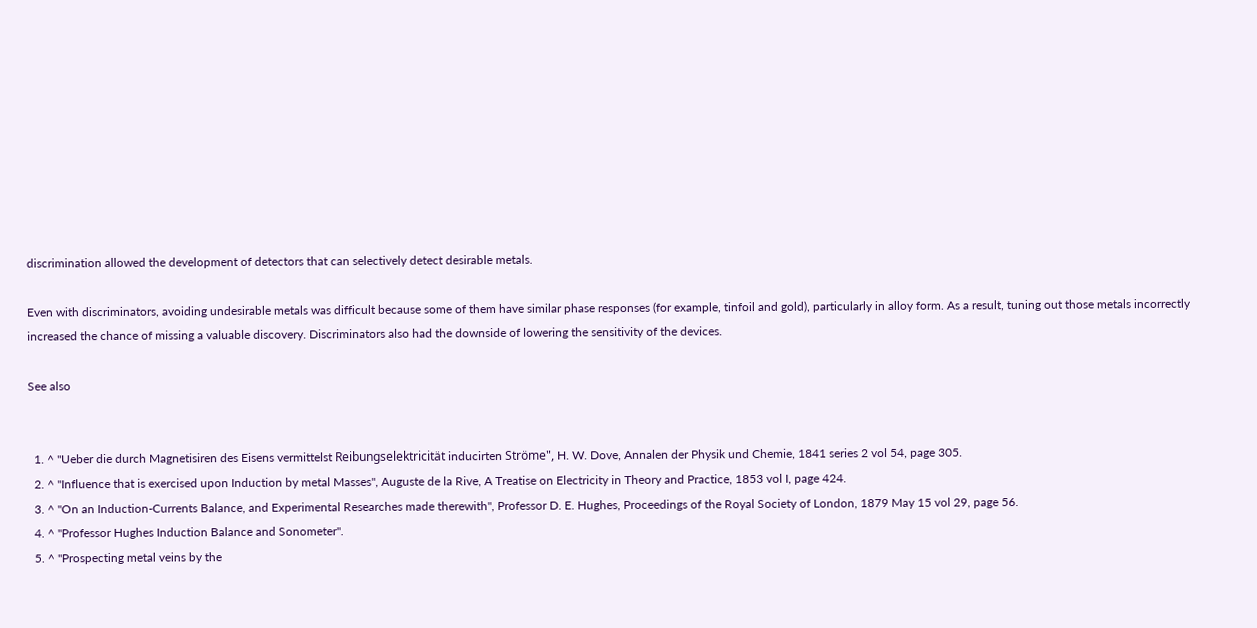discrimination allowed the development of detectors that can selectively detect desirable metals.

Even with discriminators, avoiding undesirable metals was difficult because some of them have similar phase responses (for example, tinfoil and gold), particularly in alloy form. As a result, tuning out those metals incorrectly increased the chance of missing a valuable discovery. Discriminators also had the downside of lowering the sensitivity of the devices.

See also


  1. ^ "Ueber die durch Magnetisiren des Eisens vermittelst Reibungselektricität inducirten Ströme", H. W. Dove, Annalen der Physik und Chemie, 1841 series 2 vol 54, page 305.
  2. ^ "Influence that is exercised upon Induction by metal Masses", Auguste de la Rive, A Treatise on Electricity in Theory and Practice, 1853 vol I, page 424.
  3. ^ "On an Induction-Currents Balance, and Experimental Researches made therewith", Professor D. E. Hughes, Proceedings of the Royal Society of London, 1879 May 15 vol 29, page 56.
  4. ^ "Professor Hughes Induction Balance and Sonometer".
  5. ^ "Prospecting metal veins by the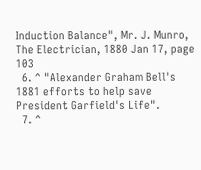Induction Balance", Mr. J. Munro, The Electrician, 1880 Jan 17, page 103
  6. ^ "Alexander Graham Bell's 1881 efforts to help save President Garfield's Life".
  7. ^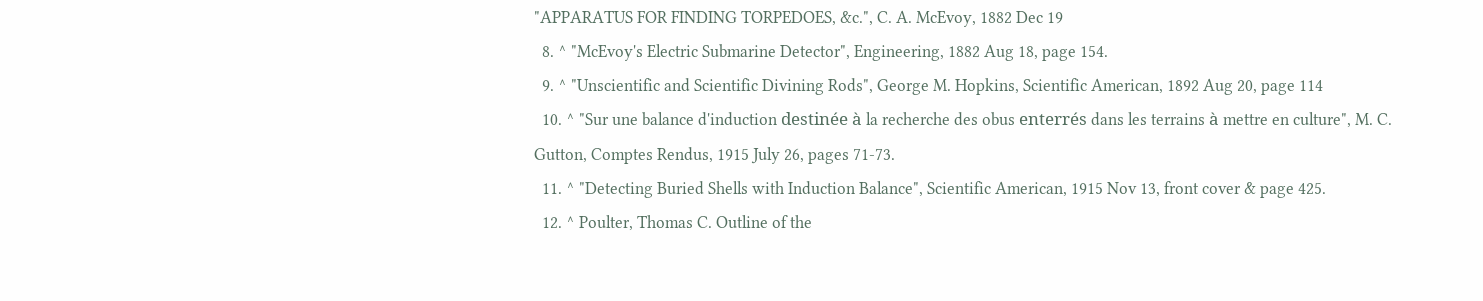"APPARATUS FOR FINDING TORPEDOES, &c.", C. A. McEvoy, 1882 Dec 19
  8. ^ "McEvoy's Electric Submarine Detector", Engineering, 1882 Aug 18, page 154.
  9. ^ "Unscientific and Scientific Divining Rods", George M. Hopkins, Scientific American, 1892 Aug 20, page 114
  10. ^ "Sur une balance d'induction destinée à la recherche des obus enterrés dans les terrains à mettre en culture", M. C. Gutton, Comptes Rendus, 1915 July 26, pages 71-73.
  11. ^ "Detecting Buried Shells with Induction Balance", Scientific American, 1915 Nov 13, front cover & page 425.
  12. ^ Poulter, Thomas C. Outline of the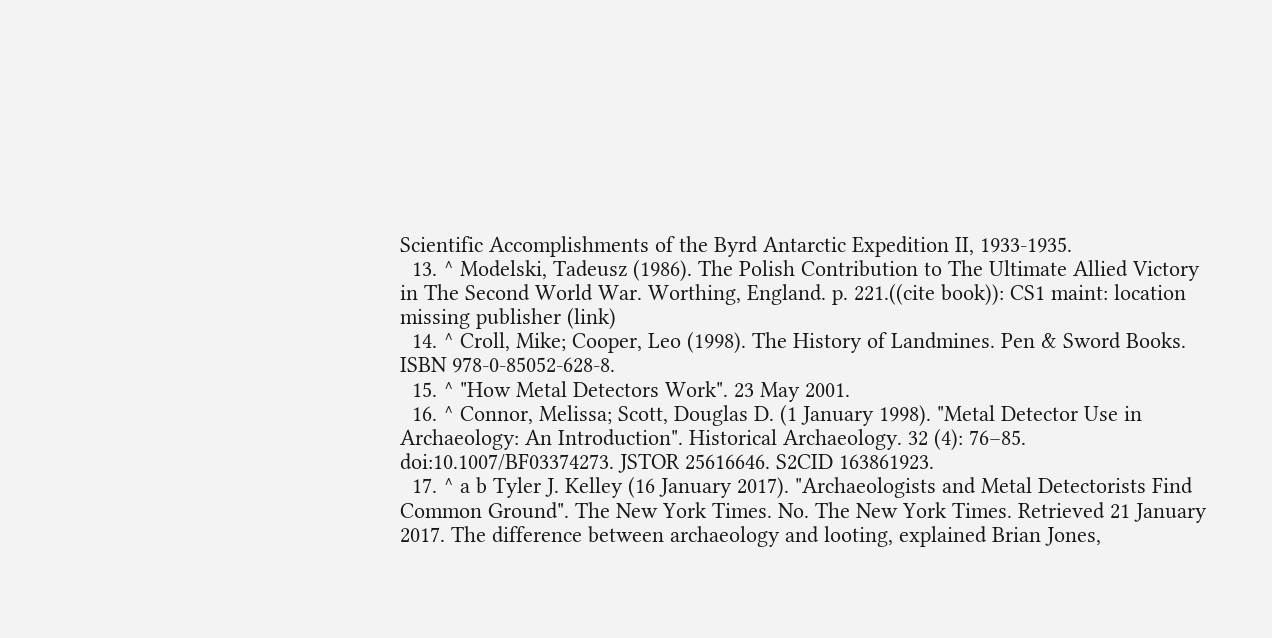Scientific Accomplishments of the Byrd Antarctic Expedition II, 1933-1935.
  13. ^ Modelski, Tadeusz (1986). The Polish Contribution to The Ultimate Allied Victory in The Second World War. Worthing, England. p. 221.((cite book)): CS1 maint: location missing publisher (link)
  14. ^ Croll, Mike; Cooper, Leo (1998). The History of Landmines. Pen & Sword Books. ISBN 978-0-85052-628-8.
  15. ^ "How Metal Detectors Work". 23 May 2001.
  16. ^ Connor, Melissa; Scott, Douglas D. (1 January 1998). "Metal Detector Use in Archaeology: An Introduction". Historical Archaeology. 32 (4): 76–85. doi:10.1007/BF03374273. JSTOR 25616646. S2CID 163861923.
  17. ^ a b Tyler J. Kelley (16 January 2017). "Archaeologists and Metal Detectorists Find Common Ground". The New York Times. No. The New York Times. Retrieved 21 January 2017. The difference between archaeology and looting, explained Brian Jones,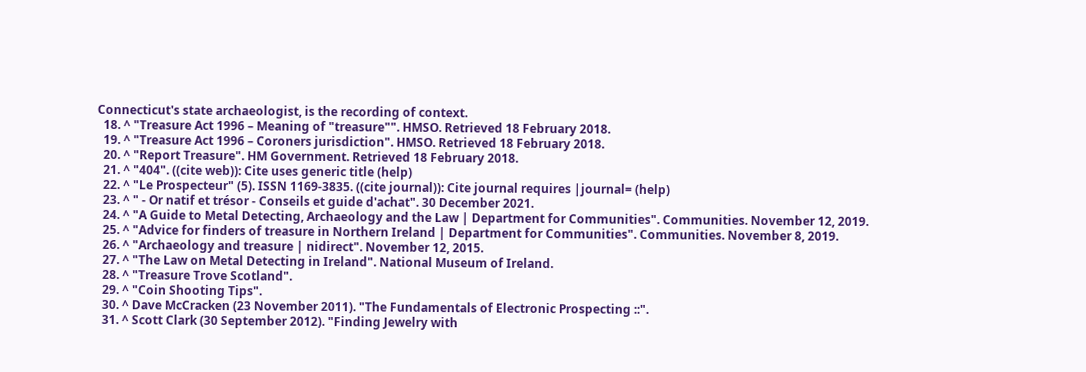Connecticut's state archaeologist, is the recording of context.
  18. ^ "Treasure Act 1996 – Meaning of "treasure"". HMSO. Retrieved 18 February 2018.
  19. ^ "Treasure Act 1996 – Coroners jurisdiction". HMSO. Retrieved 18 February 2018.
  20. ^ "Report Treasure". HM Government. Retrieved 18 February 2018.
  21. ^ "404". ((cite web)): Cite uses generic title (help)
  22. ^ "Le Prospecteur" (5). ISSN 1169-3835. ((cite journal)): Cite journal requires |journal= (help)
  23. ^ " - Or natif et trésor - Conseils et guide d'achat". 30 December 2021.
  24. ^ "A Guide to Metal Detecting, Archaeology and the Law | Department for Communities". Communities. November 12, 2019.
  25. ^ "Advice for finders of treasure in Northern Ireland | Department for Communities". Communities. November 8, 2019.
  26. ^ "Archaeology and treasure | nidirect". November 12, 2015.
  27. ^ "The Law on Metal Detecting in Ireland". National Museum of Ireland.
  28. ^ "Treasure Trove Scotland".
  29. ^ "Coin Shooting Tips".
  30. ^ Dave McCracken (23 November 2011). "The Fundamentals of Electronic Prospecting ::".
  31. ^ Scott Clark (30 September 2012). "Finding Jewelry with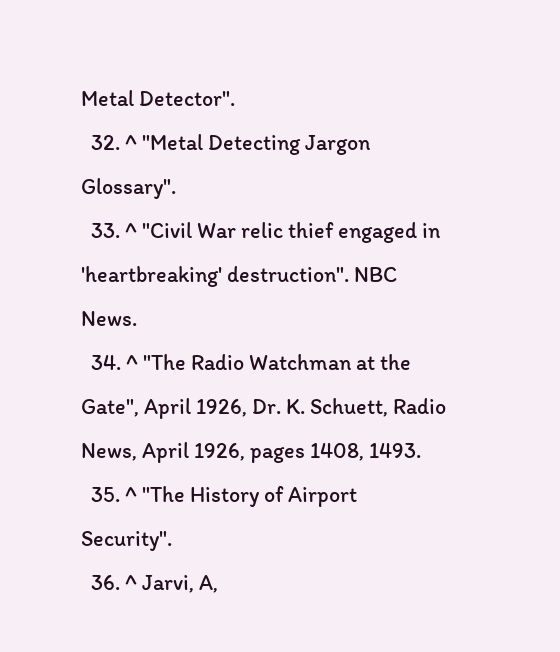Metal Detector".
  32. ^ "Metal Detecting Jargon Glossary".
  33. ^ "Civil War relic thief engaged in 'heartbreaking' destruction". NBC News.
  34. ^ "The Radio Watchman at the Gate", April 1926, Dr. K. Schuett, Radio News, April 1926, pages 1408, 1493.
  35. ^ "The History of Airport Security".
  36. ^ Jarvi, A,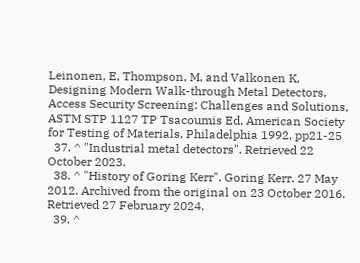Leinonen, E, Thompson, M, and Valkonen K, Designing Modern Walk-through Metal Detectors, Access Security Screening: Challenges and Solutions, ASTM STP 1127 TP Tsacoumis Ed, American Society for Testing of Materials, Philadelphia 1992, pp21-25
  37. ^ "Industrial metal detectors". Retrieved 22 October 2023.
  38. ^ "History of Goring Kerr". Goring Kerr. 27 May 2012. Archived from the original on 23 October 2016. Retrieved 27 February 2024.
  39. ^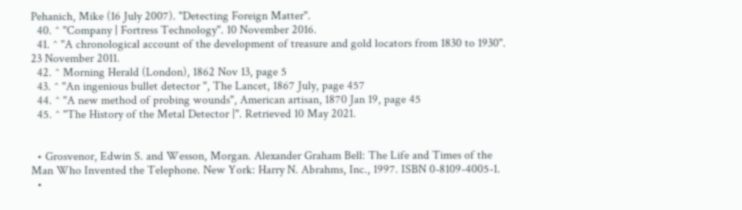Pehanich, Mike (16 July 2007). "Detecting Foreign Matter".
  40. ^ "Company | Fortress Technology". 10 November 2016.
  41. ^ "A chronological account of the development of treasure and gold locators from 1830 to 1930". 23 November 2011.
  42. ^ Morning Herald (London), 1862 Nov 13, page 5
  43. ^ "An ingenious bullet detector ", The Lancet, 1867 July, page 457
  44. ^ "A new method of probing wounds", American artisan, 1870 Jan 19, page 45
  45. ^ "The History of the Metal Detector |". Retrieved 10 May 2021.


  • Grosvenor, Edwin S. and Wesson, Morgan. Alexander Graham Bell: The Life and Times of the Man Who Invented the Telephone. New York: Harry N. Abrahms, Inc., 1997. ISBN 0-8109-4005-1.
  •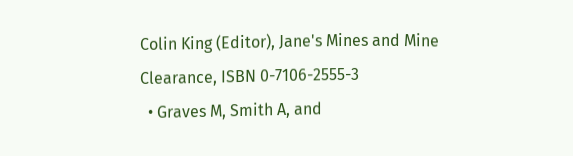Colin King (Editor), Jane's Mines and Mine Clearance, ISBN 0-7106-2555-3
  • Graves M, Smith A, and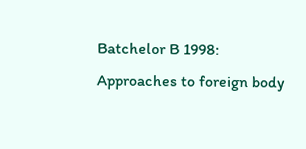Batchelor B 1998: Approaches to foreign body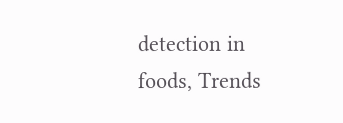detection in foods, Trends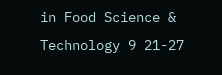in Food Science & Technology 9 21-27